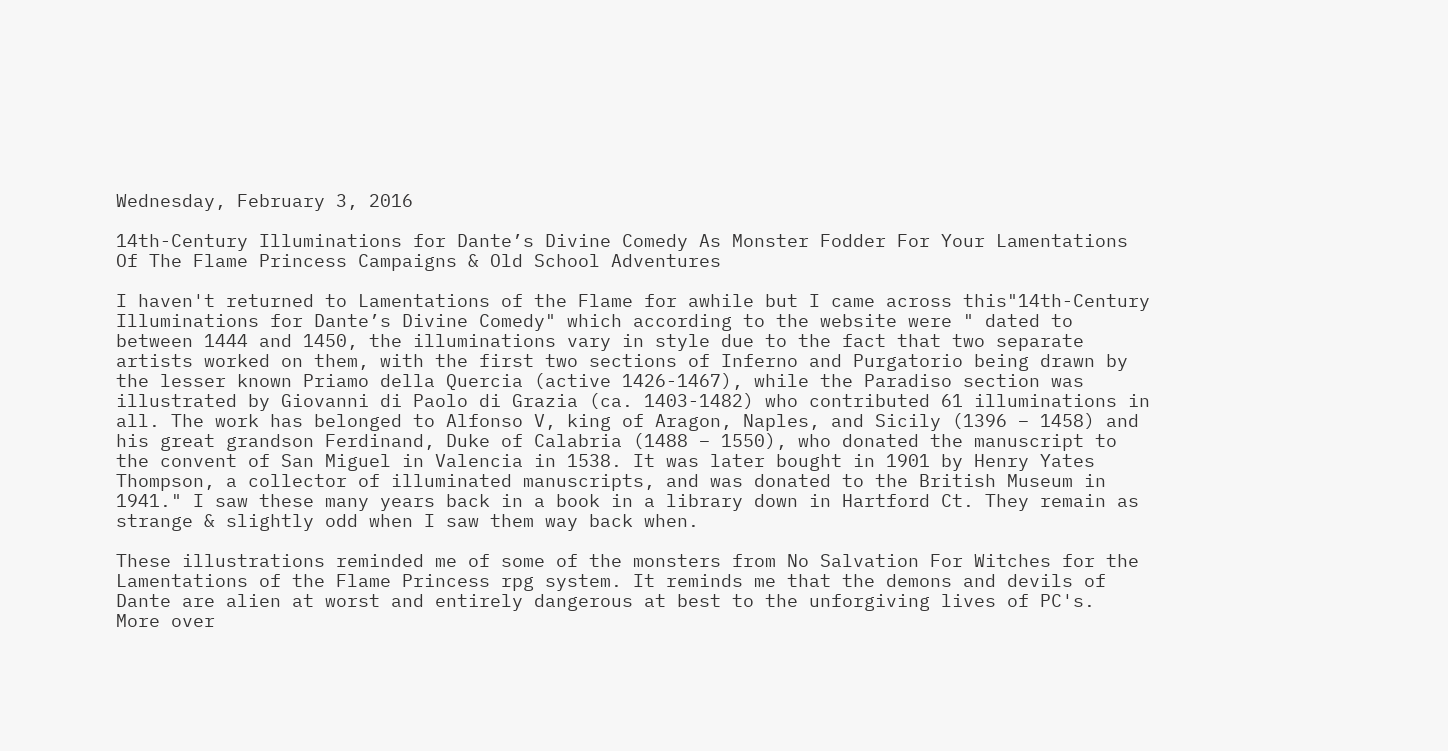Wednesday, February 3, 2016

14th-Century Illuminations for Dante’s Divine Comedy As Monster Fodder For Your Lamentations Of The Flame Princess Campaigns & Old School Adventures

I haven't returned to Lamentations of the Flame for awhile but I came across this"14th-Century Illuminations for Dante’s Divine Comedy" which according to the website were " dated to between 1444 and 1450, the illuminations vary in style due to the fact that two separate artists worked on them, with the first two sections of Inferno and Purgatorio being drawn by the lesser known Priamo della Quercia (active 1426-1467), while the Paradiso section was illustrated by Giovanni di Paolo di Grazia (ca. 1403-1482) who contributed 61 illuminations in all. The work has belonged to Alfonso V, king of Aragon, Naples, and Sicily (1396 – 1458) and his great grandson Ferdinand, Duke of Calabria (1488 – 1550), who donated the manuscript to the convent of San Miguel in Valencia in 1538. It was later bought in 1901 by Henry Yates Thompson, a collector of illuminated manuscripts, and was donated to the British Museum in 1941." I saw these many years back in a book in a library down in Hartford Ct. They remain as strange & slightly odd when I saw them way back when.

These illustrations reminded me of some of the monsters from No Salvation For Witches for the  Lamentations of the Flame Princess rpg system. It reminds me that the demons and devils of Dante are alien at worst and entirely dangerous at best to the unforgiving lives of PC's.  More over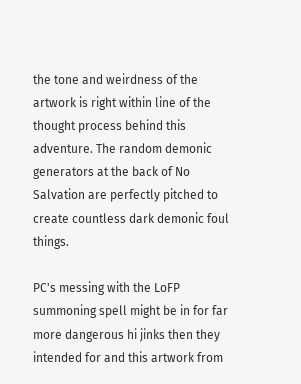the tone and weirdness of the artwork is right within line of the thought process behind this adventure. The random demonic  generators at the back of No Salvation are perfectly pitched to create countless dark demonic foul things.

PC's messing with the LoFP summoning spell might be in for far more dangerous hi jinks then they intended for and this artwork from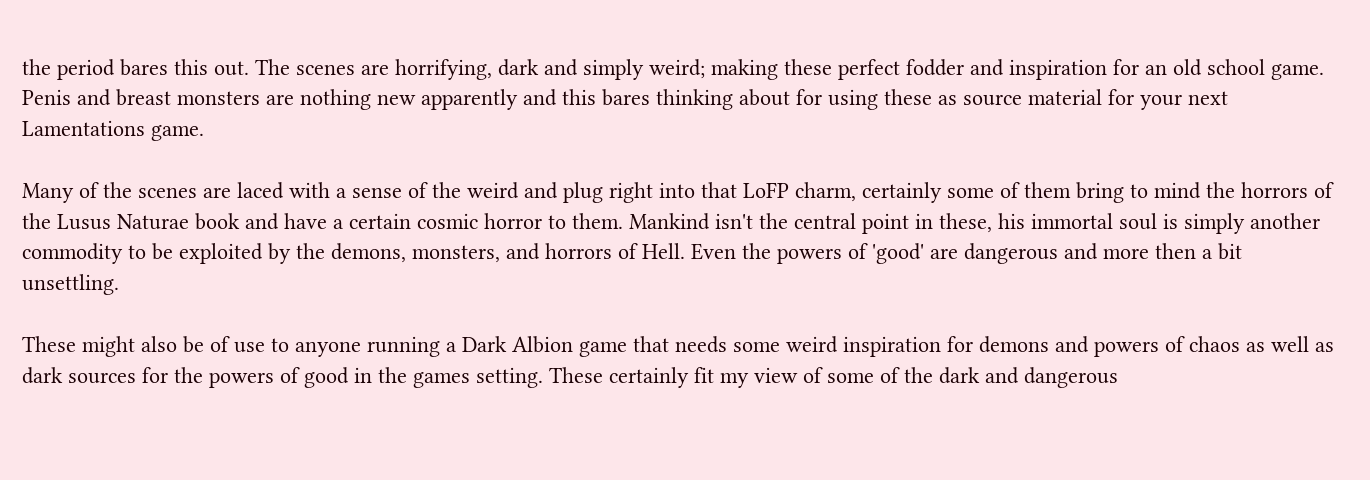the period bares this out. The scenes are horrifying, dark and simply weird; making these perfect fodder and inspiration for an old school game. Penis and breast monsters are nothing new apparently and this bares thinking about for using these as source material for your next Lamentations game.

Many of the scenes are laced with a sense of the weird and plug right into that LoFP charm, certainly some of them bring to mind the horrors of the Lusus Naturae book and have a certain cosmic horror to them. Mankind isn't the central point in these, his immortal soul is simply another commodity to be exploited by the demons, monsters, and horrors of Hell. Even the powers of 'good' are dangerous and more then a bit unsettling.

These might also be of use to anyone running a Dark Albion game that needs some weird inspiration for demons and powers of chaos as well as dark sources for the powers of good in the games setting. These certainly fit my view of some of the dark and dangerous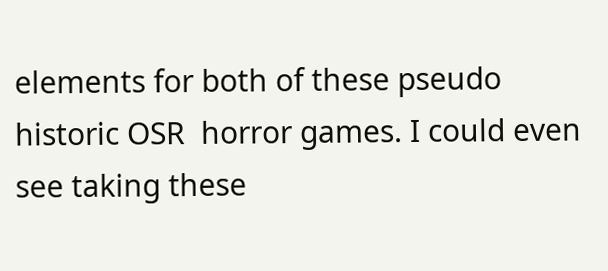elements for both of these pseudo historic OSR  horror games. I could even see taking these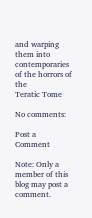and warping them into contemporaries of the horrors of the
Teratic Tome

No comments:

Post a Comment

Note: Only a member of this blog may post a comment.